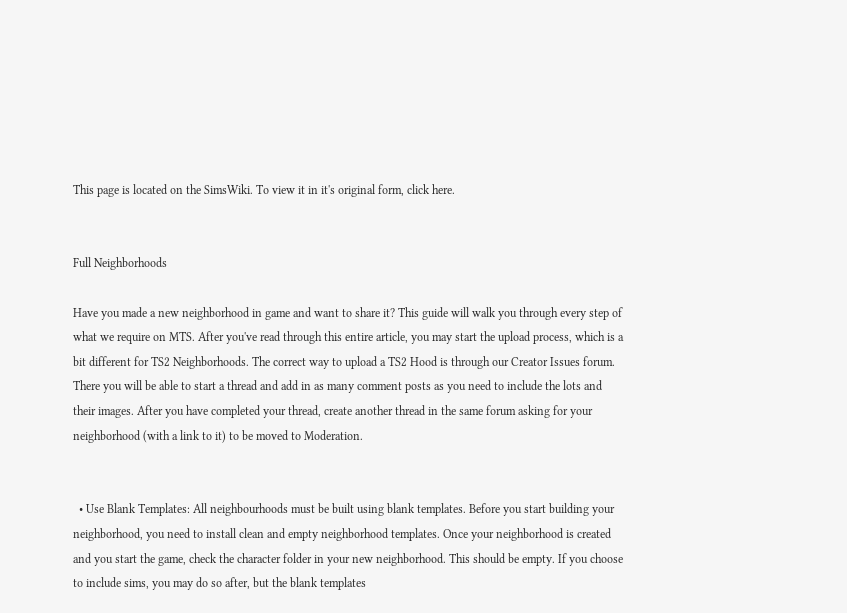This page is located on the SimsWiki. To view it in it's original form, click here.


Full Neighborhoods

Have you made a new neighborhood in game and want to share it? This guide will walk you through every step of what we require on MTS. After you've read through this entire article, you may start the upload process, which is a bit different for TS2 Neighborhoods. The correct way to upload a TS2 Hood is through our Creator Issues forum. There you will be able to start a thread and add in as many comment posts as you need to include the lots and their images. After you have completed your thread, create another thread in the same forum asking for your neighborhood (with a link to it) to be moved to Moderation.


  • Use Blank Templates: All neighbourhoods must be built using blank templates. Before you start building your neighborhood, you need to install clean and empty neighborhood templates. Once your neighborhood is created and you start the game, check the character folder in your new neighborhood. This should be empty. If you choose to include sims, you may do so after, but the blank templates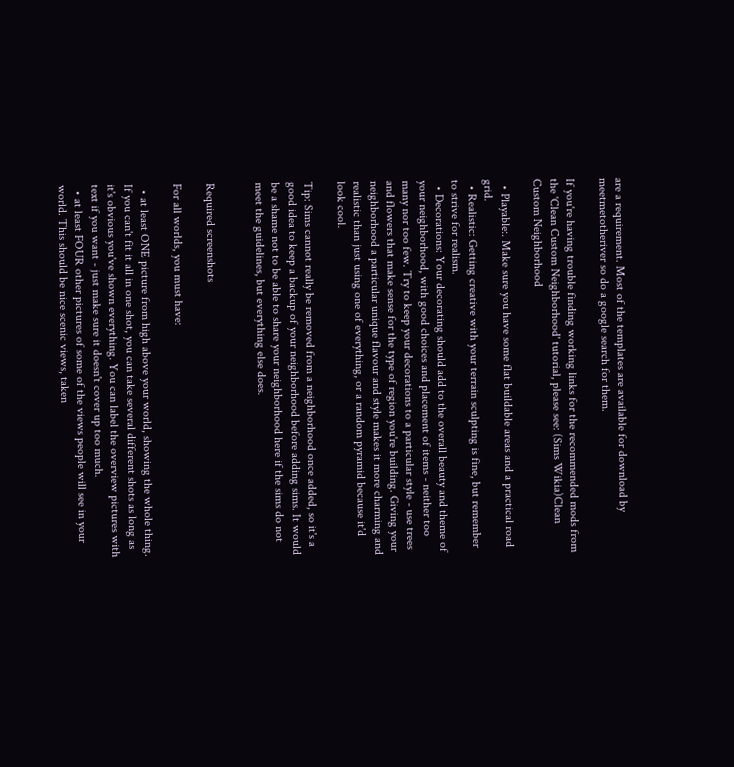are a requirement. Most of the templates are available for download by meetmetotheriver so do a google search for them.

If you're having trouble finding working links for the recommended mods from the 'Clean Custom Neighborhood' tutorial, please see: (Sims Wikia)Clean Custom Neighborhood

  • Playable:. Make sure you have some flat buildable areas and a practical road grid.
  • Realistic: Getting creative with your terrain sculpting is fine, but remember to strive for realism.
  • Decorations: Your decorating should add to the overall beauty and theme of your neighborhood, with good choices and placement of items - neither too many nor too few. Try to keep your decorations to a particular style - use trees and flowers that make sense for the type of region you're building. Giving your neighborhood a particular unique flavour and style makes it more charming and realistic than just using one of everything, or a random pyramid because it'd look cool.

Tip: Sims cannot really be removed from a neighborhood once added, so it's a good idea to keep a backup of your neighborhood before adding sims. It would be a shame not to be able to share your neighborhood here if the sims do not meet the guidelines, but everything else does.


Required screenshots

For all worlds, you must have:

  • at least ONE picture from high above your world, showing the whole thing. If you can't fit it all in one shot, you can take several different shots as long as it's obvious you've shown everything. You can label the overview pictures with text if you want - just make sure it doesn't cover up too much.
  • at least FOUR other pictures of some of the views people will see in your world. This should be nice scenic views, taken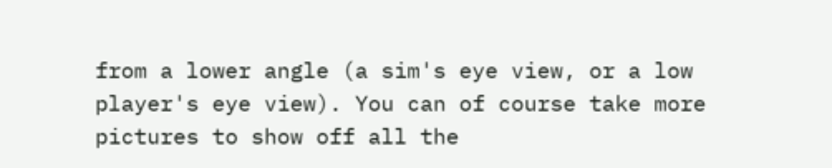from a lower angle (a sim's eye view, or a low player's eye view). You can of course take more pictures to show off all the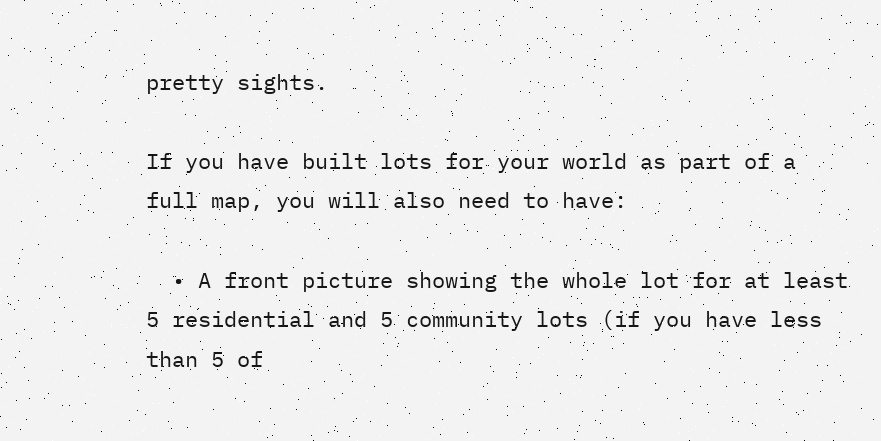pretty sights.

If you have built lots for your world as part of a full map, you will also need to have:

  • A front picture showing the whole lot for at least 5 residential and 5 community lots (if you have less than 5 of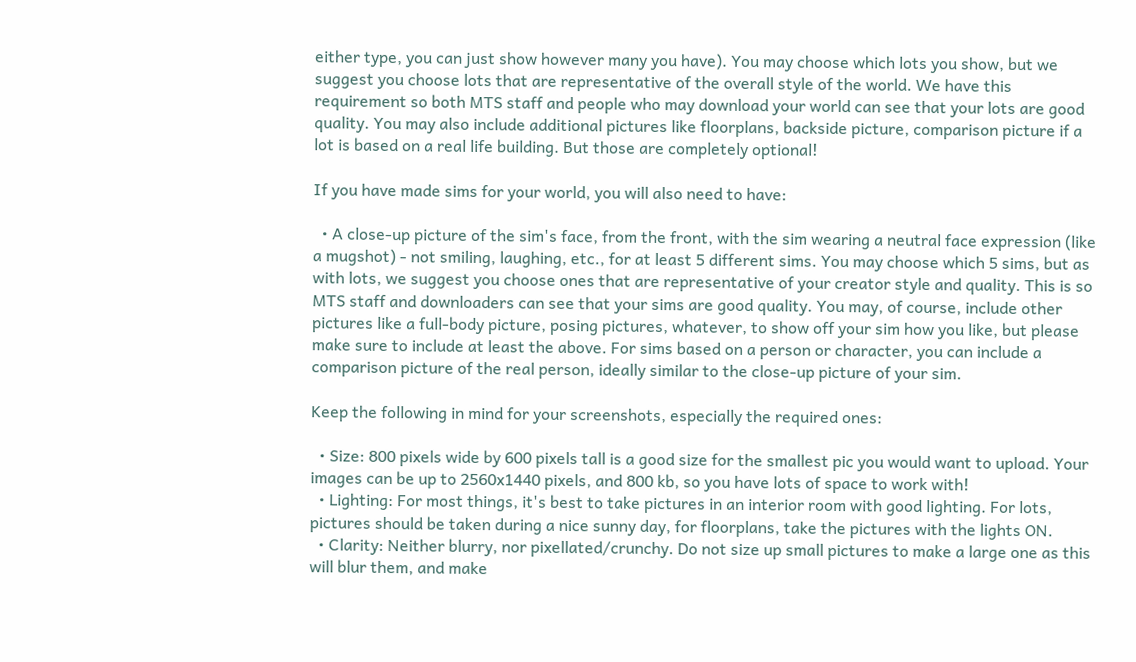either type, you can just show however many you have). You may choose which lots you show, but we suggest you choose lots that are representative of the overall style of the world. We have this requirement so both MTS staff and people who may download your world can see that your lots are good quality. You may also include additional pictures like floorplans, backside picture, comparison picture if a lot is based on a real life building. But those are completely optional!

If you have made sims for your world, you will also need to have:

  • A close-up picture of the sim's face, from the front, with the sim wearing a neutral face expression (like a mugshot) - not smiling, laughing, etc., for at least 5 different sims. You may choose which 5 sims, but as with lots, we suggest you choose ones that are representative of your creator style and quality. This is so MTS staff and downloaders can see that your sims are good quality. You may, of course, include other pictures like a full-body picture, posing pictures, whatever, to show off your sim how you like, but please make sure to include at least the above. For sims based on a person or character, you can include a comparison picture of the real person, ideally similar to the close-up picture of your sim.

Keep the following in mind for your screenshots, especially the required ones:

  • Size: 800 pixels wide by 600 pixels tall is a good size for the smallest pic you would want to upload. Your images can be up to 2560x1440 pixels, and 800 kb, so you have lots of space to work with!
  • Lighting: For most things, it's best to take pictures in an interior room with good lighting. For lots, pictures should be taken during a nice sunny day, for floorplans, take the pictures with the lights ON.
  • Clarity: Neither blurry, nor pixellated/crunchy. Do not size up small pictures to make a large one as this will blur them, and make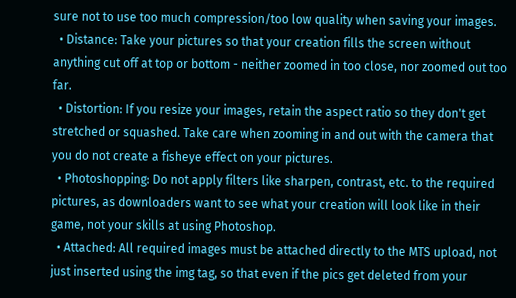sure not to use too much compression/too low quality when saving your images.
  • Distance: Take your pictures so that your creation fills the screen without anything cut off at top or bottom - neither zoomed in too close, nor zoomed out too far.
  • Distortion: If you resize your images, retain the aspect ratio so they don't get stretched or squashed. Take care when zooming in and out with the camera that you do not create a fisheye effect on your pictures.
  • Photoshopping: Do not apply filters like sharpen, contrast, etc. to the required pictures, as downloaders want to see what your creation will look like in their game, not your skills at using Photoshop.
  • Attached: All required images must be attached directly to the MTS upload, not just inserted using the img tag, so that even if the pics get deleted from your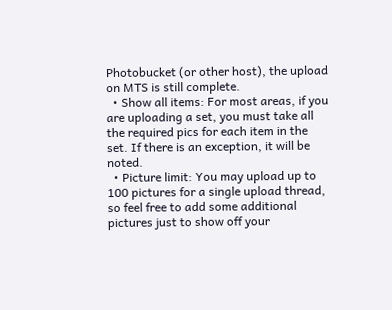Photobucket (or other host), the upload on MTS is still complete.
  • Show all items: For most areas, if you are uploading a set, you must take all the required pics for each item in the set. If there is an exception, it will be noted.
  • Picture limit: You may upload up to 100 pictures for a single upload thread, so feel free to add some additional pictures just to show off your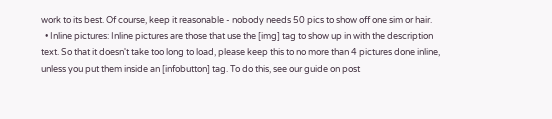work to its best. Of course, keep it reasonable - nobody needs 50 pics to show off one sim or hair.
  • Inline pictures: Inline pictures are those that use the [img] tag to show up in with the description text. So that it doesn't take too long to load, please keep this to no more than 4 pictures done inline, unless you put them inside an [infobutton] tag. To do this, see our guide on post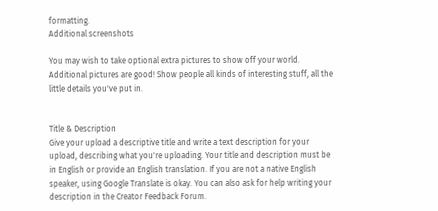formatting.
Additional screenshots

You may wish to take optional extra pictures to show off your world. Additional pictures are good! Show people all kinds of interesting stuff, all the little details you've put in.


Title & Description
Give your upload a descriptive title and write a text description for your upload, describing what you're uploading. Your title and description must be in English or provide an English translation. If you are not a native English speaker, using Google Translate is okay. You can also ask for help writing your description in the Creator Feedback Forum.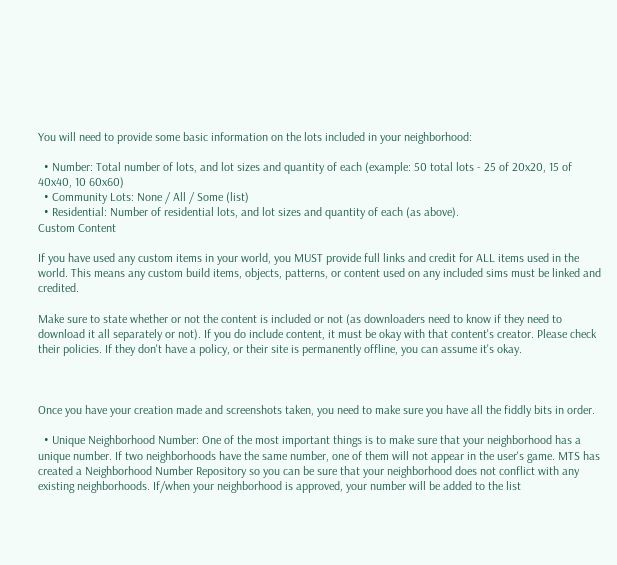You will need to provide some basic information on the lots included in your neighborhood:

  • Number: Total number of lots, and lot sizes and quantity of each (example: 50 total lots - 25 of 20x20, 15 of 40x40, 10 60x60)
  • Community Lots: None / All / Some (list)
  • Residential: Number of residential lots, and lot sizes and quantity of each (as above).
Custom Content

If you have used any custom items in your world, you MUST provide full links and credit for ALL items used in the world. This means any custom build items, objects, patterns, or content used on any included sims must be linked and credited.

Make sure to state whether or not the content is included or not (as downloaders need to know if they need to download it all separately or not). If you do include content, it must be okay with that content's creator. Please check their policies. If they don't have a policy, or their site is permanently offline, you can assume it's okay.



Once you have your creation made and screenshots taken, you need to make sure you have all the fiddly bits in order.

  • Unique Neighborhood Number: One of the most important things is to make sure that your neighborhood has a unique number. If two neighborhoods have the same number, one of them will not appear in the user's game. MTS has created a Neighborhood Number Repository so you can be sure that your neighborhood does not conflict with any existing neighborhoods. If/when your neighborhood is approved, your number will be added to the list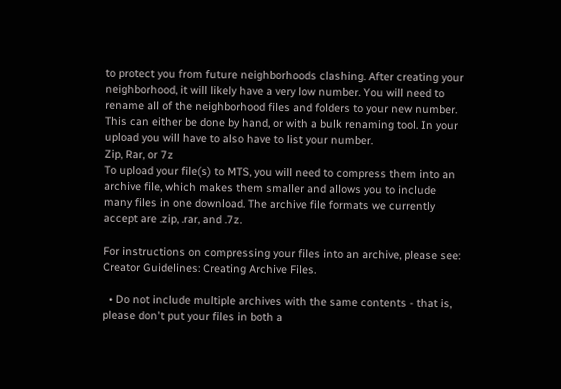to protect you from future neighborhoods clashing. After creating your neighborhood, it will likely have a very low number. You will need to rename all of the neighborhood files and folders to your new number. This can either be done by hand, or with a bulk renaming tool. In your upload you will have to also have to list your number.
Zip, Rar, or 7z
To upload your file(s) to MTS, you will need to compress them into an archive file, which makes them smaller and allows you to include many files in one download. The archive file formats we currently accept are .zip, .rar, and .7z.

For instructions on compressing your files into an archive, please see: Creator Guidelines: Creating Archive Files.

  • Do not include multiple archives with the same contents - that is, please don't put your files in both a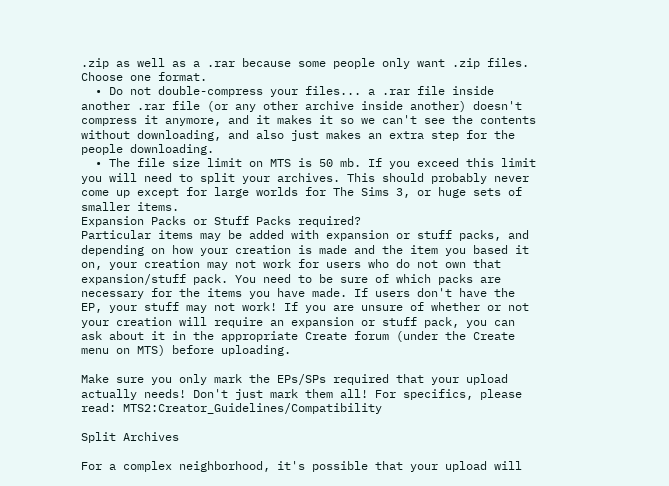.zip as well as a .rar because some people only want .zip files. Choose one format.
  • Do not double-compress your files... a .rar file inside another .rar file (or any other archive inside another) doesn't compress it anymore, and it makes it so we can't see the contents without downloading, and also just makes an extra step for the people downloading.
  • The file size limit on MTS is 50 mb. If you exceed this limit you will need to split your archives. This should probably never come up except for large worlds for The Sims 3, or huge sets of smaller items.
Expansion Packs or Stuff Packs required?
Particular items may be added with expansion or stuff packs, and depending on how your creation is made and the item you based it on, your creation may not work for users who do not own that expansion/stuff pack. You need to be sure of which packs are necessary for the items you have made. If users don't have the EP, your stuff may not work! If you are unsure of whether or not your creation will require an expansion or stuff pack, you can ask about it in the appropriate Create forum (under the Create menu on MTS) before uploading.

Make sure you only mark the EPs/SPs required that your upload actually needs! Don't just mark them all! For specifics, please read: MTS2:Creator_Guidelines/Compatibility

Split Archives

For a complex neighborhood, it's possible that your upload will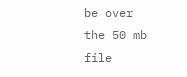be over the 50 mb file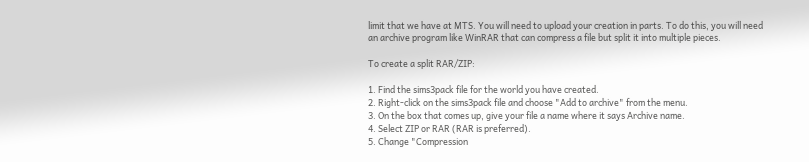limit that we have at MTS. You will need to upload your creation in parts. To do this, you will need an archive program like WinRAR that can compress a file but split it into multiple pieces.

To create a split RAR/ZIP:

1. Find the sims3pack file for the world you have created.
2. Right-click on the sims3pack file and choose "Add to archive" from the menu.
3. On the box that comes up, give your file a name where it says Archive name.
4. Select ZIP or RAR (RAR is preferred).
5. Change "Compression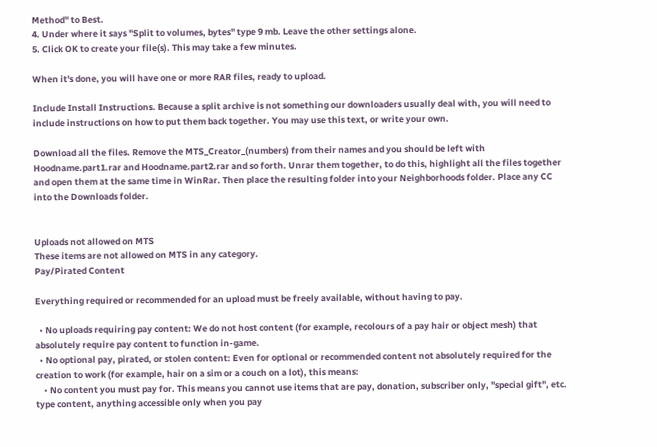Method" to Best.
4. Under where it says "Split to volumes, bytes" type 9 mb. Leave the other settings alone.
5. Click OK to create your file(s). This may take a few minutes.

When it's done, you will have one or more RAR files, ready to upload.

Include Install Instructions. Because a split archive is not something our downloaders usually deal with, you will need to include instructions on how to put them back together. You may use this text, or write your own.

Download all the files. Remove the MTS_Creator_(numbers) from their names and you should be left with Hoodname.part1.rar and Hoodname.part2.rar and so forth. Unrar them together, to do this, highlight all the files together and open them at the same time in WinRar. Then place the resulting folder into your Neighborhoods folder. Place any CC into the Downloads folder.


Uploads not allowed on MTS
These items are not allowed on MTS in any category.
Pay/Pirated Content

Everything required or recommended for an upload must be freely available, without having to pay.

  • No uploads requiring pay content: We do not host content (for example, recolours of a pay hair or object mesh) that absolutely require pay content to function in-game.
  • No optional pay, pirated, or stolen content: Even for optional or recommended content not absolutely required for the creation to work (for example, hair on a sim or a couch on a lot), this means:
    • No content you must pay for. This means you cannot use items that are pay, donation, subscriber only, "special gift", etc. type content, anything accessible only when you pay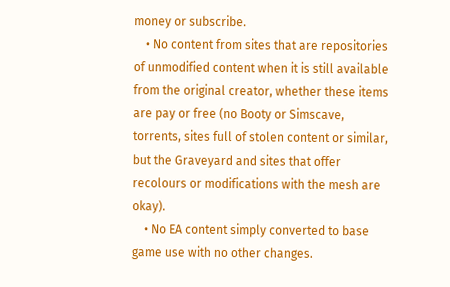money or subscribe.
    • No content from sites that are repositories of unmodified content when it is still available from the original creator, whether these items are pay or free (no Booty or Simscave, torrents, sites full of stolen content or similar, but the Graveyard and sites that offer recolours or modifications with the mesh are okay).
    • No EA content simply converted to base game use with no other changes.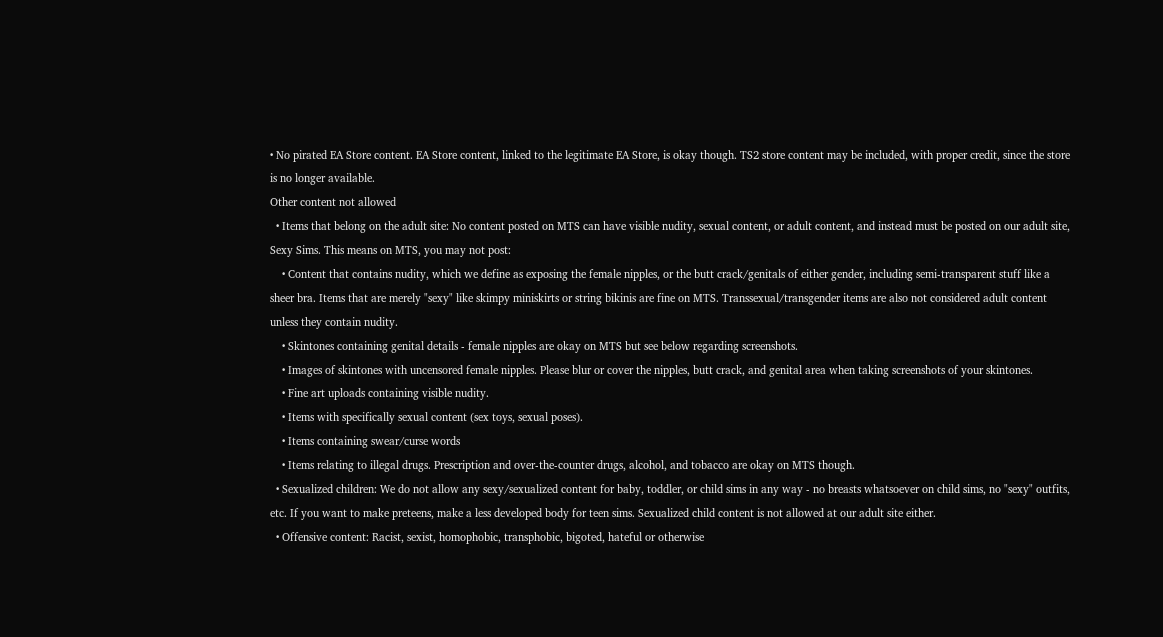• No pirated EA Store content. EA Store content, linked to the legitimate EA Store, is okay though. TS2 store content may be included, with proper credit, since the store is no longer available.
Other content not allowed
  • Items that belong on the adult site: No content posted on MTS can have visible nudity, sexual content, or adult content, and instead must be posted on our adult site, Sexy Sims. This means on MTS, you may not post:
    • Content that contains nudity, which we define as exposing the female nipples, or the butt crack/genitals of either gender, including semi-transparent stuff like a sheer bra. Items that are merely "sexy" like skimpy miniskirts or string bikinis are fine on MTS. Transsexual/transgender items are also not considered adult content unless they contain nudity.
    • Skintones containing genital details - female nipples are okay on MTS but see below regarding screenshots.
    • Images of skintones with uncensored female nipples. Please blur or cover the nipples, butt crack, and genital area when taking screenshots of your skintones.
    • Fine art uploads containing visible nudity.
    • Items with specifically sexual content (sex toys, sexual poses).
    • Items containing swear/curse words
    • Items relating to illegal drugs. Prescription and over-the-counter drugs, alcohol, and tobacco are okay on MTS though.
  • Sexualized children: We do not allow any sexy/sexualized content for baby, toddler, or child sims in any way - no breasts whatsoever on child sims, no "sexy" outfits, etc. If you want to make preteens, make a less developed body for teen sims. Sexualized child content is not allowed at our adult site either.
  • Offensive content: Racist, sexist, homophobic, transphobic, bigoted, hateful or otherwise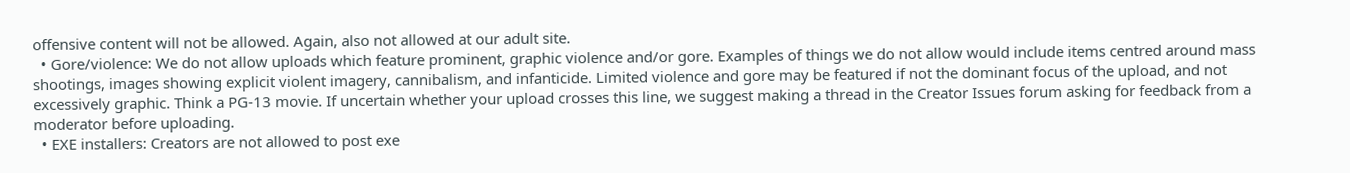offensive content will not be allowed. Again, also not allowed at our adult site.
  • Gore/violence: We do not allow uploads which feature prominent, graphic violence and/or gore. Examples of things we do not allow would include items centred around mass shootings, images showing explicit violent imagery, cannibalism, and infanticide. Limited violence and gore may be featured if not the dominant focus of the upload, and not excessively graphic. Think a PG-13 movie. If uncertain whether your upload crosses this line, we suggest making a thread in the Creator Issues forum asking for feedback from a moderator before uploading.
  • EXE installers: Creators are not allowed to post exe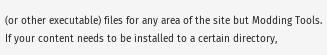(or other executable) files for any area of the site but Modding Tools. If your content needs to be installed to a certain directory,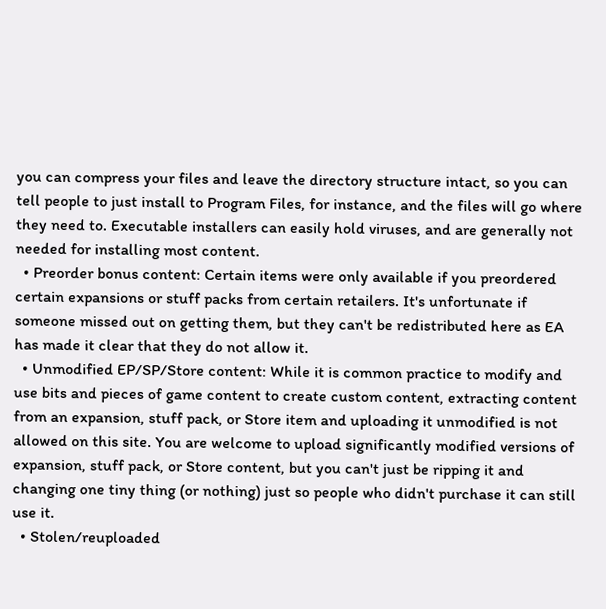you can compress your files and leave the directory structure intact, so you can tell people to just install to Program Files, for instance, and the files will go where they need to. Executable installers can easily hold viruses, and are generally not needed for installing most content.
  • Preorder bonus content: Certain items were only available if you preordered certain expansions or stuff packs from certain retailers. It's unfortunate if someone missed out on getting them, but they can't be redistributed here as EA has made it clear that they do not allow it.
  • Unmodified EP/SP/Store content: While it is common practice to modify and use bits and pieces of game content to create custom content, extracting content from an expansion, stuff pack, or Store item and uploading it unmodified is not allowed on this site. You are welcome to upload significantly modified versions of expansion, stuff pack, or Store content, but you can't just be ripping it and changing one tiny thing (or nothing) just so people who didn't purchase it can still use it.
  • Stolen/reuploaded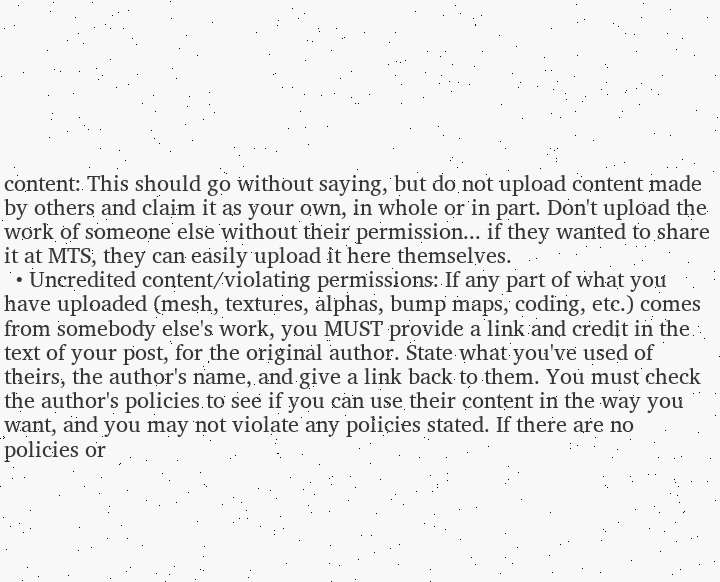content: This should go without saying, but do not upload content made by others and claim it as your own, in whole or in part. Don't upload the work of someone else without their permission... if they wanted to share it at MTS, they can easily upload it here themselves.
  • Uncredited content/violating permissions: If any part of what you have uploaded (mesh, textures, alphas, bump maps, coding, etc.) comes from somebody else's work, you MUST provide a link and credit in the text of your post, for the original author. State what you've used of theirs, the author's name, and give a link back to them. You must check the author's policies to see if you can use their content in the way you want, and you may not violate any policies stated. If there are no policies or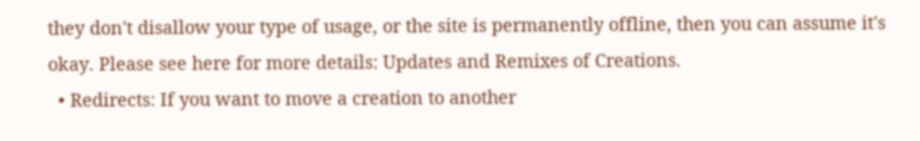they don't disallow your type of usage, or the site is permanently offline, then you can assume it's okay. Please see here for more details: Updates and Remixes of Creations.
  • Redirects: If you want to move a creation to another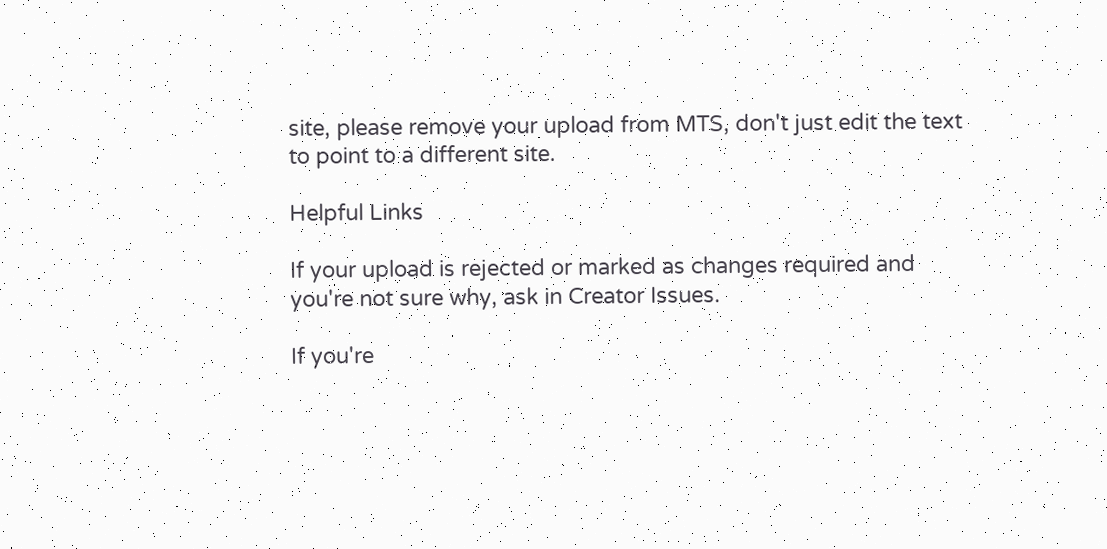site, please remove your upload from MTS, don't just edit the text to point to a different site.

Helpful Links

If your upload is rejected or marked as changes required and you're not sure why, ask in Creator Issues.

If you're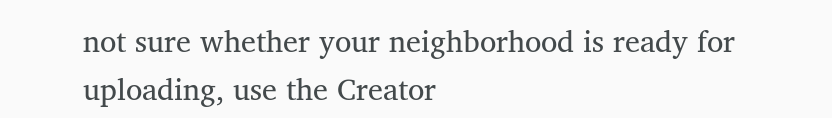not sure whether your neighborhood is ready for uploading, use the Creator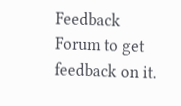Feedback Forum to get feedback on it.